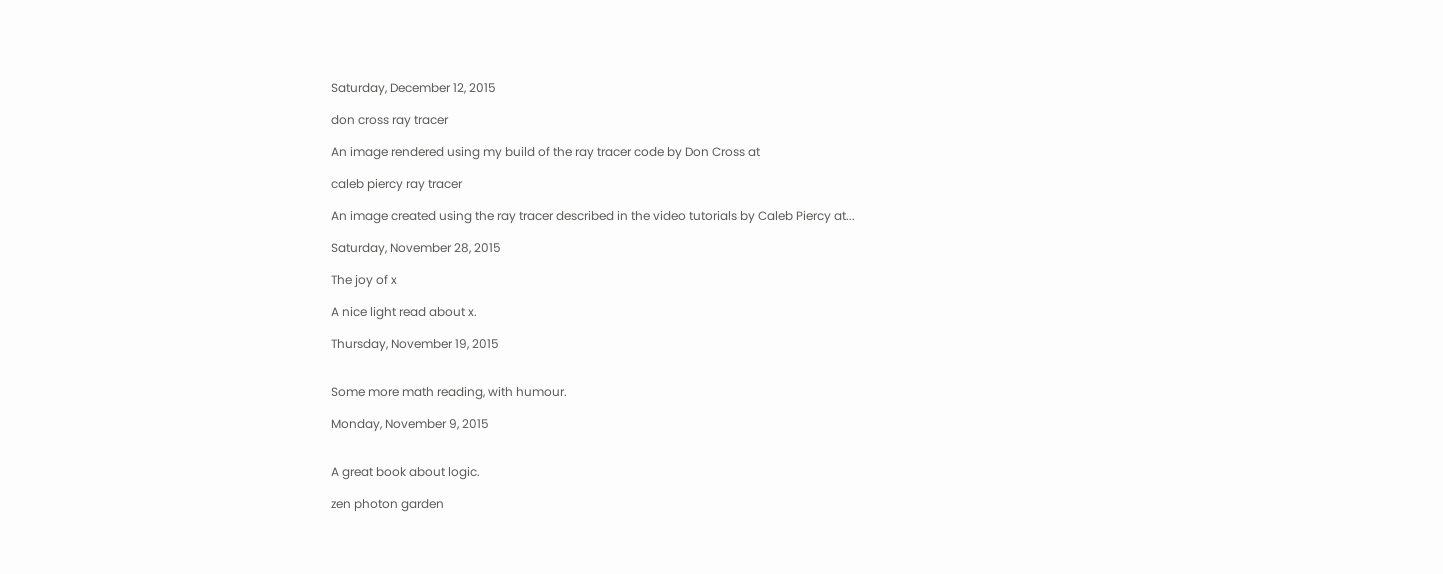Saturday, December 12, 2015

don cross ray tracer

An image rendered using my build of the ray tracer code by Don Cross at

caleb piercy ray tracer

An image created using the ray tracer described in the video tutorials by Caleb Piercy at...

Saturday, November 28, 2015

The joy of x

A nice light read about x.

Thursday, November 19, 2015


Some more math reading, with humour.

Monday, November 9, 2015


A great book about logic.

zen photon garden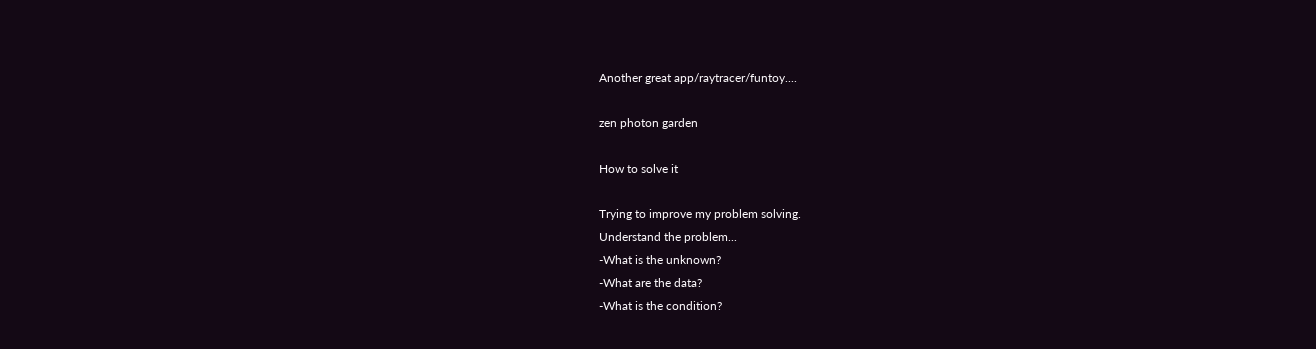Another great app/raytracer/funtoy....

zen photon garden

How to solve it

Trying to improve my problem solving.
Understand the problem...
-What is the unknown?
-What are the data?
-What is the condition?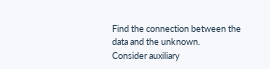Find the connection between the data and the unknown.
Consider auxiliary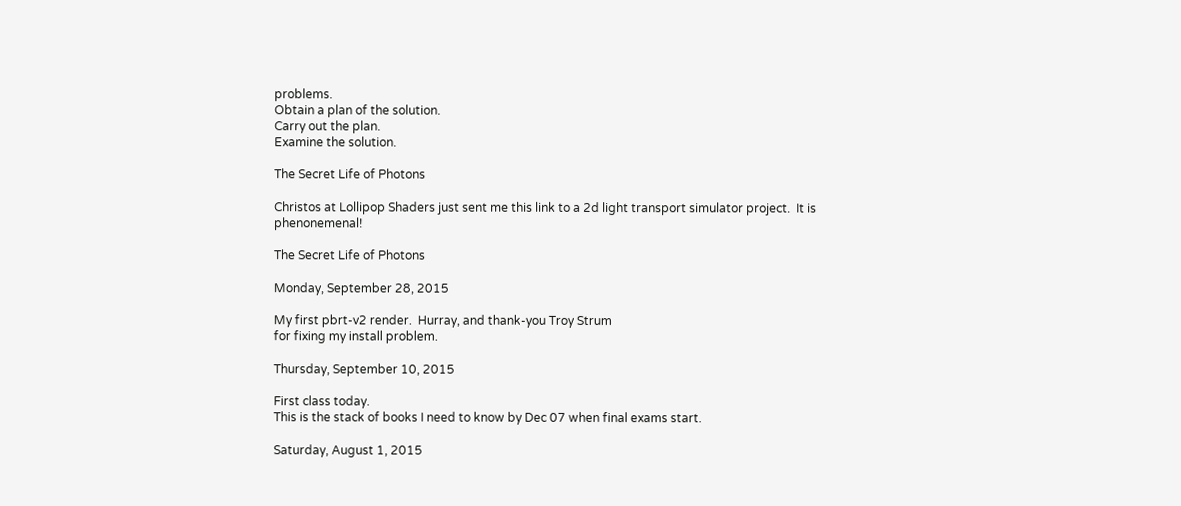problems.
Obtain a plan of the solution.
Carry out the plan.
Examine the solution.

The Secret Life of Photons

Christos at Lollipop Shaders just sent me this link to a 2d light transport simulator project.  It is phenonemenal!

The Secret Life of Photons

Monday, September 28, 2015

My first pbrt-v2 render.  Hurray, and thank-you Troy Strum
for fixing my install problem.

Thursday, September 10, 2015

First class today.
This is the stack of books I need to know by Dec 07 when final exams start.

Saturday, August 1, 2015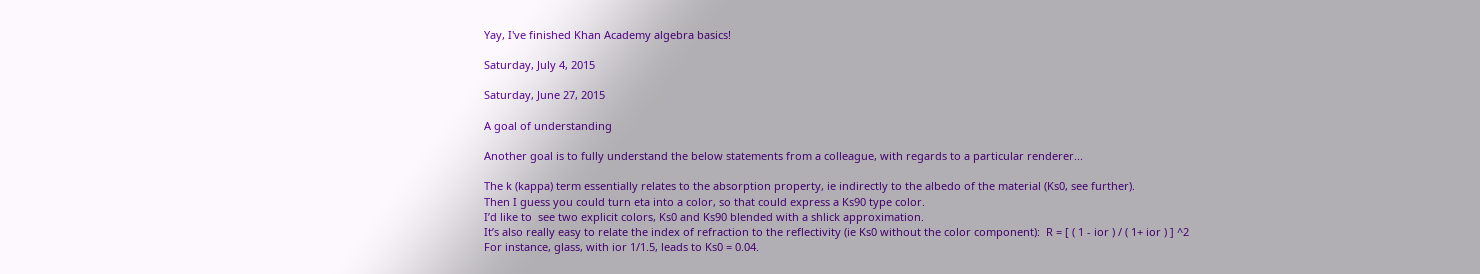Yay, I've finished Khan Academy algebra basics!

Saturday, July 4, 2015

Saturday, June 27, 2015

A goal of understanding

Another goal is to fully understand the below statements from a colleague, with regards to a particular renderer...

The k (kappa) term essentially relates to the absorption property, ie indirectly to the albedo of the material (Ks0, see further).
Then I guess you could turn eta into a color, so that could express a Ks90 type color.
I’d like to  see two explicit colors, Ks0 and Ks90 blended with a shlick approximation.
It’s also really easy to relate the index of refraction to the reflectivity (ie Ks0 without the color component):  R = [ ( 1 - ior ) / ( 1+ ior ) ] ^2
For instance, glass, with ior 1/1.5, leads to Ks0 = 0.04.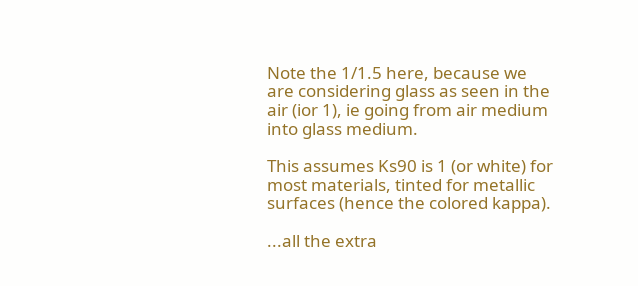Note the 1/1.5 here, because we are considering glass as seen in the air (ior 1), ie going from air medium into glass medium.

This assumes Ks90 is 1 (or white) for most materials, tinted for metallic surfaces (hence the colored kappa).

...all the extra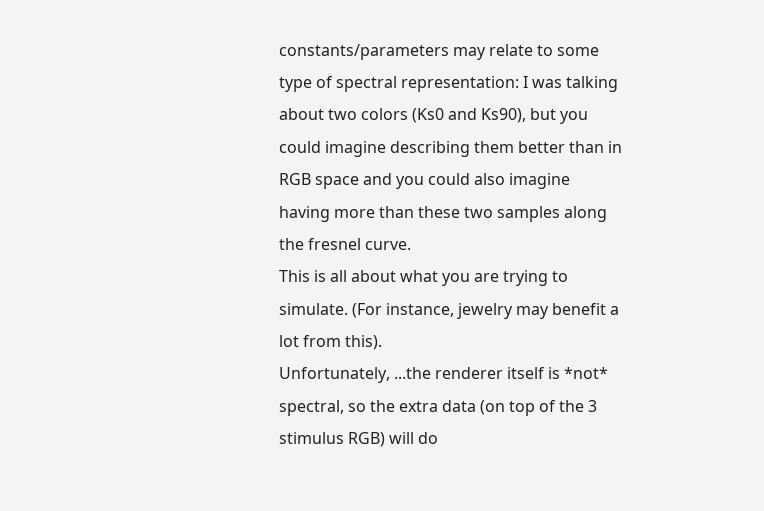constants/parameters may relate to some type of spectral representation: I was talking about two colors (Ks0 and Ks90), but you could imagine describing them better than in RGB space and you could also imagine having more than these two samples along the fresnel curve.
This is all about what you are trying to simulate. (For instance, jewelry may benefit a lot from this).
Unfortunately, ...the renderer itself is *not* spectral, so the extra data (on top of the 3 stimulus RGB) will do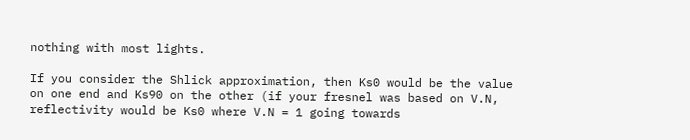nothing with most lights.

If you consider the Shlick approximation, then Ks0 would be the value on one end and Ks90 on the other (if your fresnel was based on V.N, reflectivity would be Ks0 where V.N = 1 going towards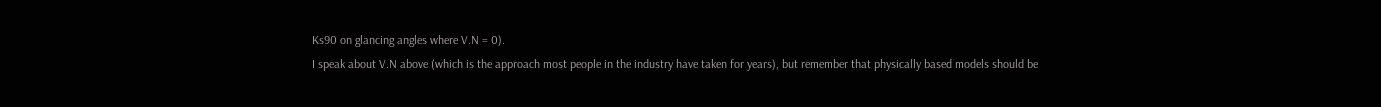Ks90 on glancing angles where V.N = 0).
I speak about V.N above (which is the approach most people in the industry have taken for years), but remember that physically based models should be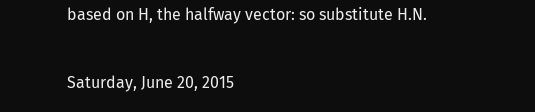based on H, the halfway vector: so substitute H.N.

Saturday, June 20, 2015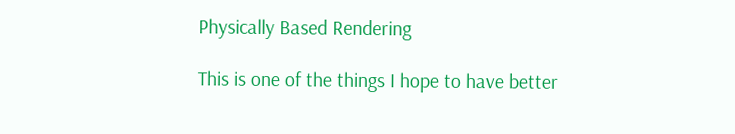Physically Based Rendering

This is one of the things I hope to have better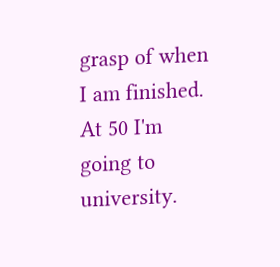grasp of when I am finished.
At 50 I'm going to university.